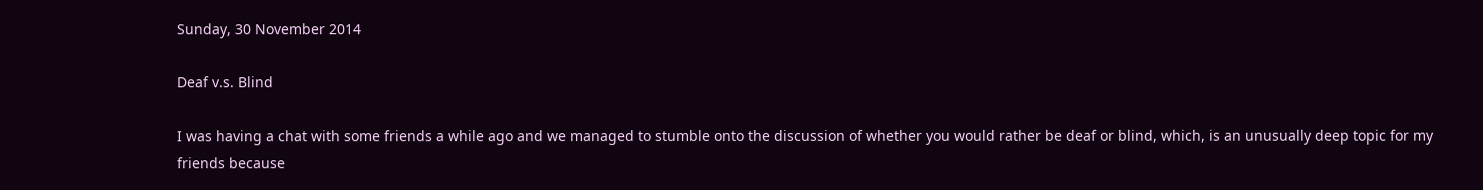Sunday, 30 November 2014

Deaf v.s. Blind

I was having a chat with some friends a while ago and we managed to stumble onto the discussion of whether you would rather be deaf or blind, which, is an unusually deep topic for my friends because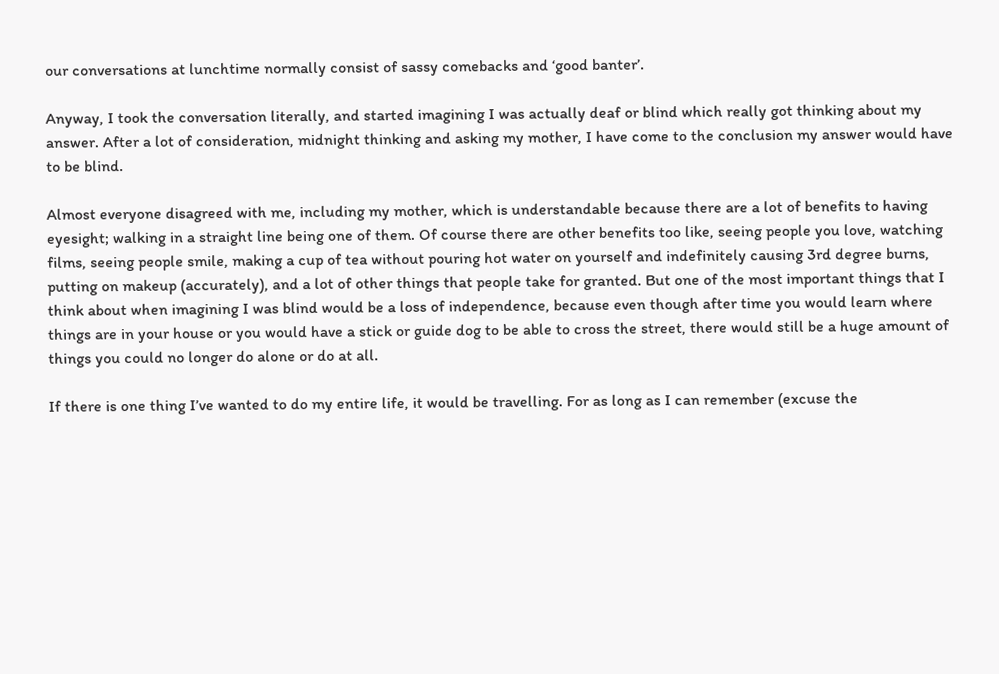our conversations at lunchtime normally consist of sassy comebacks and ‘good banter’.

Anyway, I took the conversation literally, and started imagining I was actually deaf or blind which really got thinking about my answer. After a lot of consideration, midnight thinking and asking my mother, I have come to the conclusion my answer would have to be blind.

Almost everyone disagreed with me, including my mother, which is understandable because there are a lot of benefits to having eyesight; walking in a straight line being one of them. Of course there are other benefits too like, seeing people you love, watching films, seeing people smile, making a cup of tea without pouring hot water on yourself and indefinitely causing 3rd degree burns, putting on makeup (accurately), and a lot of other things that people take for granted. But one of the most important things that I think about when imagining I was blind would be a loss of independence, because even though after time you would learn where things are in your house or you would have a stick or guide dog to be able to cross the street, there would still be a huge amount of things you could no longer do alone or do at all.

If there is one thing I’ve wanted to do my entire life, it would be travelling. For as long as I can remember (excuse the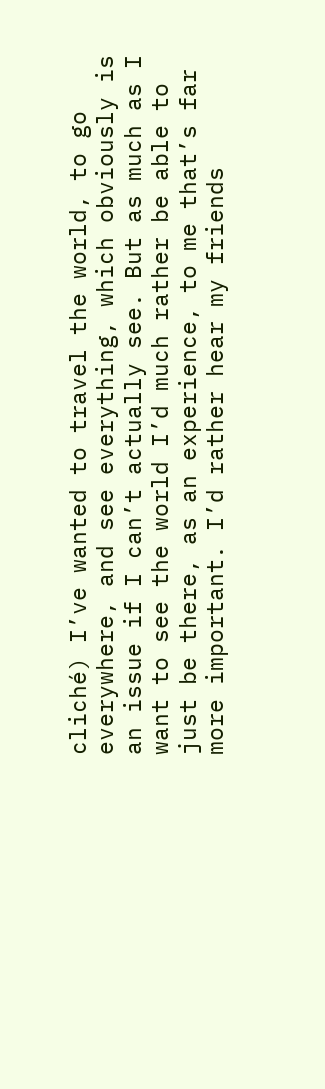cliché) I’ve wanted to travel the world, to go everywhere, and see everything, which obviously is an issue if I can’t actually see. But as much as I want to see the world I’d much rather be able to just be there, as an experience, to me that’s far more important. I’d rather hear my friends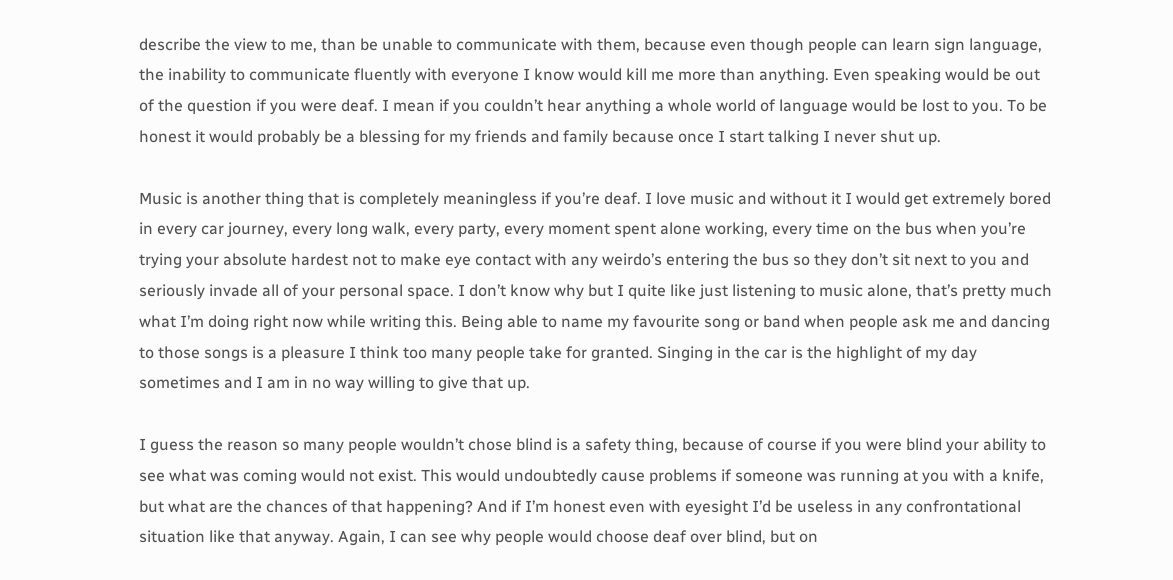describe the view to me, than be unable to communicate with them, because even though people can learn sign language, the inability to communicate fluently with everyone I know would kill me more than anything. Even speaking would be out of the question if you were deaf. I mean if you couldn’t hear anything a whole world of language would be lost to you. To be honest it would probably be a blessing for my friends and family because once I start talking I never shut up.

Music is another thing that is completely meaningless if you’re deaf. I love music and without it I would get extremely bored in every car journey, every long walk, every party, every moment spent alone working, every time on the bus when you’re trying your absolute hardest not to make eye contact with any weirdo’s entering the bus so they don’t sit next to you and seriously invade all of your personal space. I don’t know why but I quite like just listening to music alone, that’s pretty much what I’m doing right now while writing this. Being able to name my favourite song or band when people ask me and dancing to those songs is a pleasure I think too many people take for granted. Singing in the car is the highlight of my day sometimes and I am in no way willing to give that up.

I guess the reason so many people wouldn’t chose blind is a safety thing, because of course if you were blind your ability to see what was coming would not exist. This would undoubtedly cause problems if someone was running at you with a knife, but what are the chances of that happening? And if I’m honest even with eyesight I’d be useless in any confrontational situation like that anyway. Again, I can see why people would choose deaf over blind, but on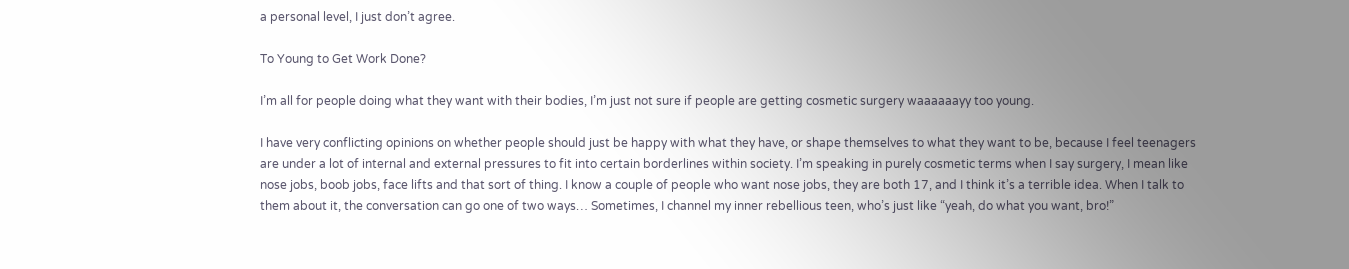a personal level, I just don’t agree.

To Young to Get Work Done?

I’m all for people doing what they want with their bodies, I’m just not sure if people are getting cosmetic surgery waaaaaayy too young.

I have very conflicting opinions on whether people should just be happy with what they have, or shape themselves to what they want to be, because I feel teenagers are under a lot of internal and external pressures to fit into certain borderlines within society. I’m speaking in purely cosmetic terms when I say surgery, I mean like nose jobs, boob jobs, face lifts and that sort of thing. I know a couple of people who want nose jobs, they are both 17, and I think it’s a terrible idea. When I talk to them about it, the conversation can go one of two ways… Sometimes, I channel my inner rebellious teen, who’s just like “yeah, do what you want, bro!”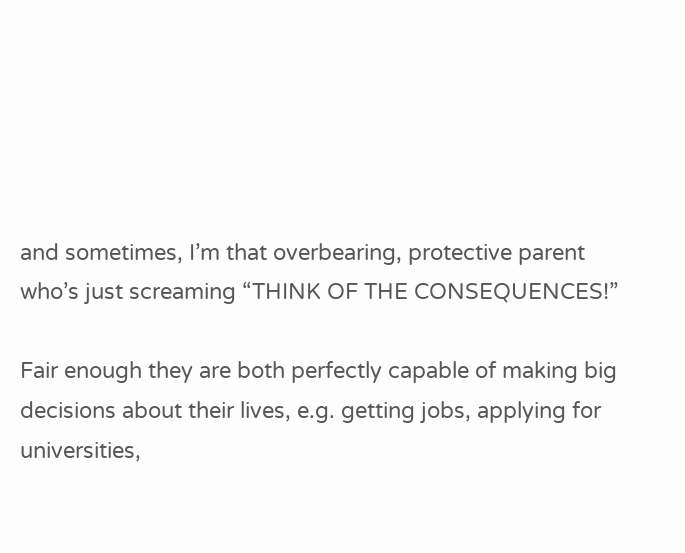and sometimes, I’m that overbearing, protective parent who’s just screaming “THINK OF THE CONSEQUENCES!”

Fair enough they are both perfectly capable of making big decisions about their lives, e.g. getting jobs, applying for universities,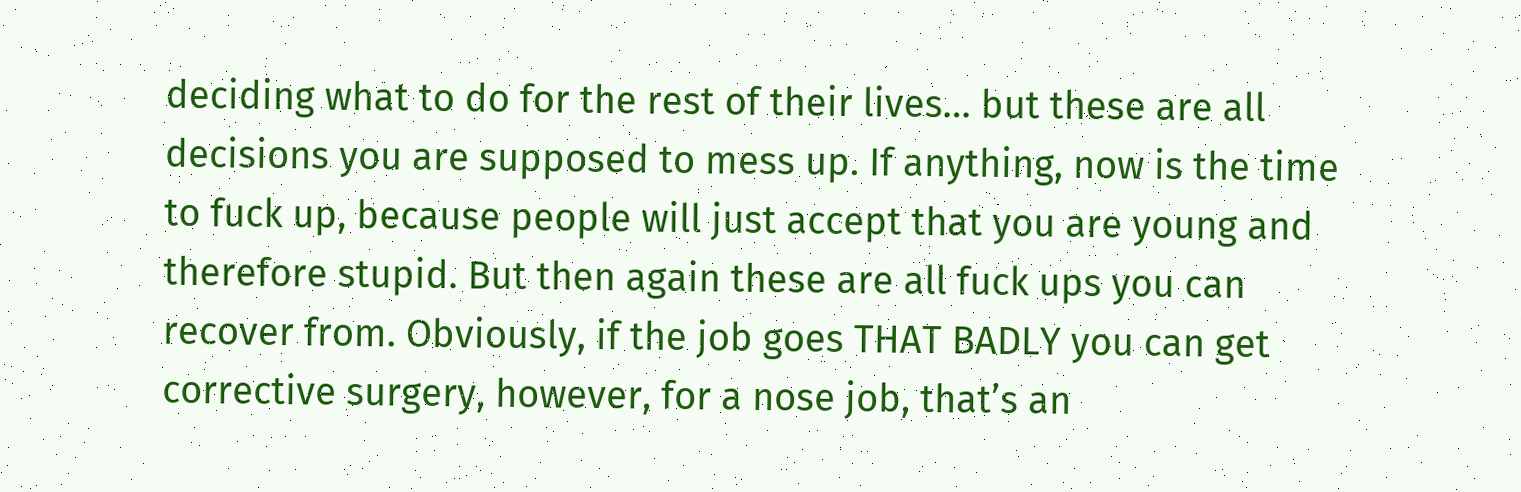deciding what to do for the rest of their lives… but these are all decisions you are supposed to mess up. If anything, now is the time to fuck up, because people will just accept that you are young and therefore stupid. But then again these are all fuck ups you can recover from. Obviously, if the job goes THAT BADLY you can get corrective surgery, however, for a nose job, that’s an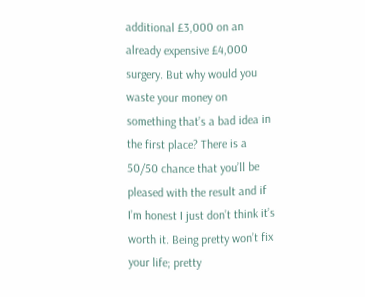additional £3,000 on an already expensive £4,000 surgery. But why would you waste your money on something that’s a bad idea in the first place? There is a 50/50 chance that you’ll be pleased with the result and if I’m honest I just don’t think it’s worth it. Being pretty won’t fix your life; pretty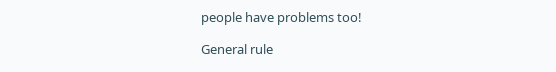people have problems too!

General rule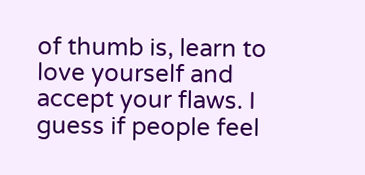of thumb is, learn to love yourself and accept your flaws. I guess if people feel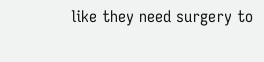like they need surgery to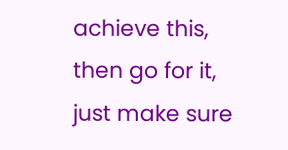achieve this, then go for it, just make sure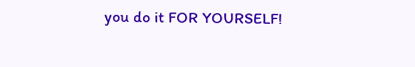you do it FOR YOURSELF!